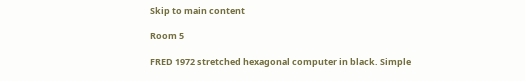Skip to main content

Room 5

FRED 1972 stretched hexagonal computer in black. Simple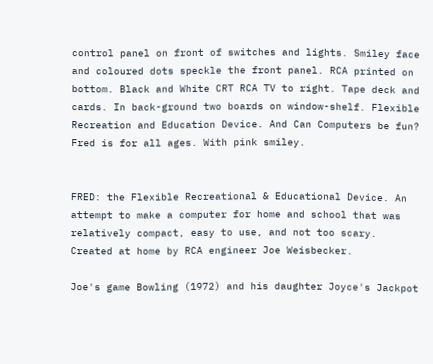control panel on front of switches and lights. Smiley face and coloured dots speckle the front panel. RCA printed on bottom. Black and White CRT RCA TV to right. Tape deck and cards. In back-ground two boards on window-shelf. Flexible Recreation and Education Device. And Can Computers be fun? Fred is for all ages. With pink smiley.


FRED: the Flexible Recreational & Educational Device. An attempt to make a computer for home and school that was relatively compact, easy to use, and not too scary. Created at home by RCA engineer Joe Weisbecker.

Joe's game Bowling (1972) and his daughter Joyce's Jackpot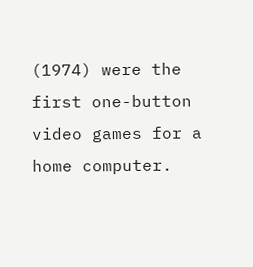(1974) were the first one-button video games for a home computer.